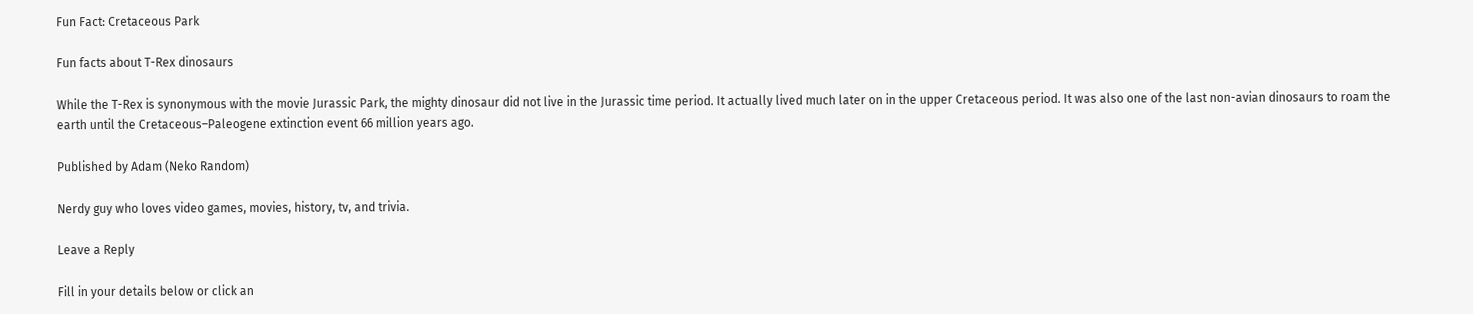Fun Fact: Cretaceous Park

Fun facts about T-Rex dinosaurs

While the T-Rex is synonymous with the movie Jurassic Park, the mighty dinosaur did not live in the Jurassic time period. It actually lived much later on in the upper Cretaceous period. It was also one of the last non-avian dinosaurs to roam the earth until the Cretaceous–Paleogene extinction event 66 million years ago.

Published by Adam (Neko Random)

Nerdy guy who loves video games, movies, history, tv, and trivia.

Leave a Reply

Fill in your details below or click an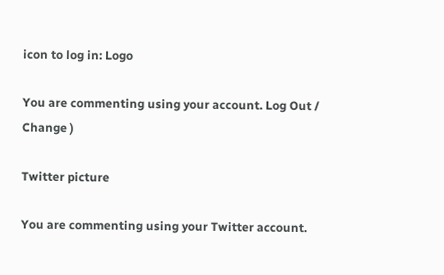icon to log in: Logo

You are commenting using your account. Log Out /  Change )

Twitter picture

You are commenting using your Twitter account.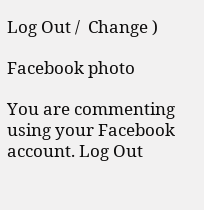Log Out /  Change )

Facebook photo

You are commenting using your Facebook account. Log Out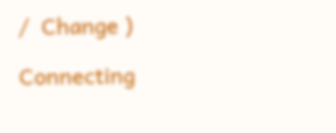/  Change )

Connecting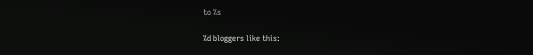to %s

%d bloggers like this: